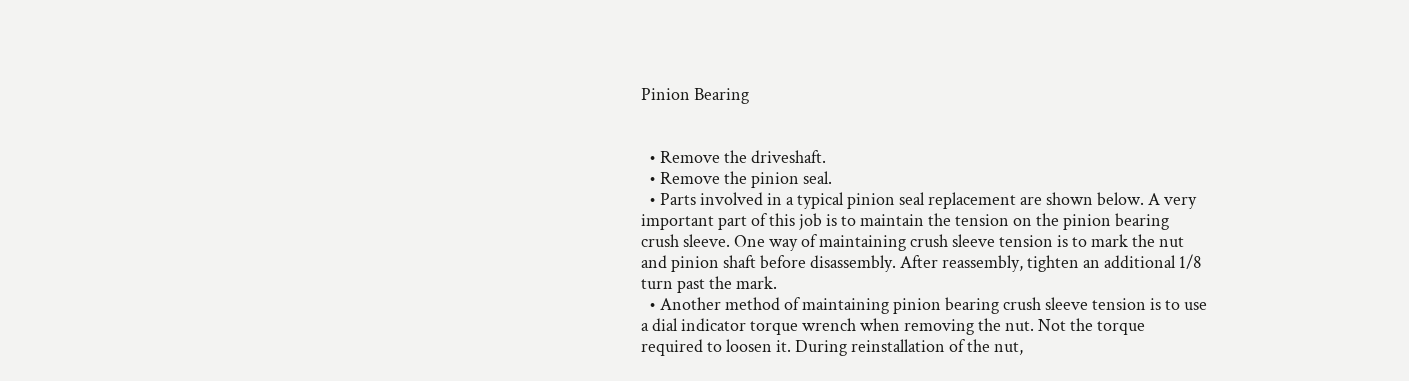Pinion Bearing


  • Remove the driveshaft.
  • Remove the pinion seal.
  • Parts involved in a typical pinion seal replacement are shown below. A very important part of this job is to maintain the tension on the pinion bearing crush sleeve. One way of maintaining crush sleeve tension is to mark the nut and pinion shaft before disassembly. After reassembly, tighten an additional 1/8 turn past the mark.
  • Another method of maintaining pinion bearing crush sleeve tension is to use a dial indicator torque wrench when removing the nut. Not the torque required to loosen it. During reinstallation of the nut,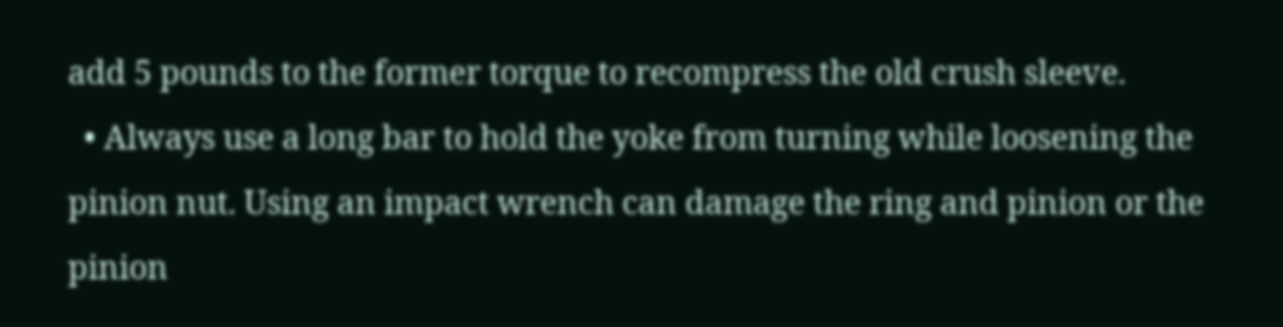add 5 pounds to the former torque to recompress the old crush sleeve.
  • Always use a long bar to hold the yoke from turning while loosening the pinion nut. Using an impact wrench can damage the ring and pinion or the pinion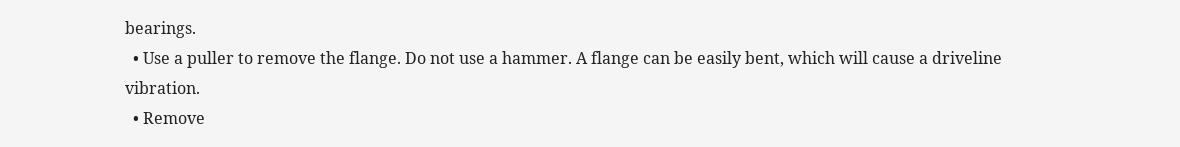bearings.
  • Use a puller to remove the flange. Do not use a hammer. A flange can be easily bent, which will cause a driveline vibration.
  • Remove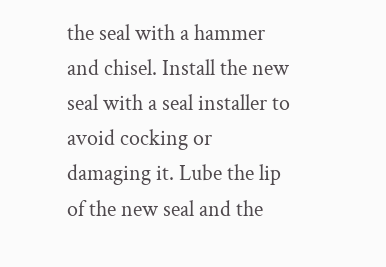the seal with a hammer and chisel. Install the new seal with a seal installer to avoid cocking or damaging it. Lube the lip of the new seal and the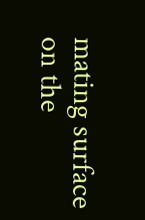mating surface on the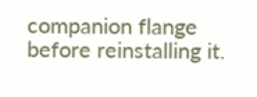companion flange before reinstalling it.